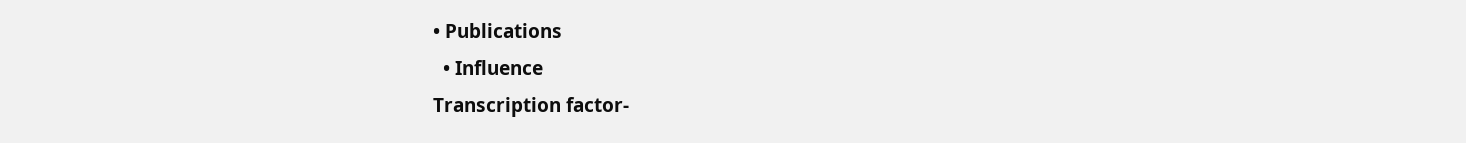• Publications
  • Influence
Transcription factor-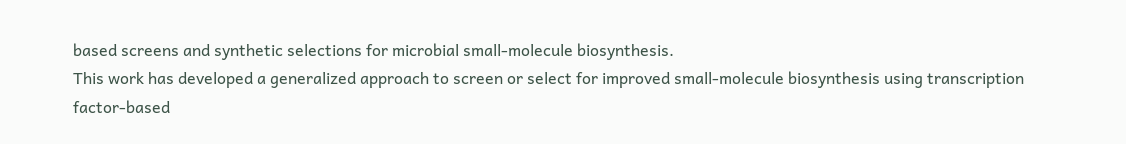based screens and synthetic selections for microbial small-molecule biosynthesis.
This work has developed a generalized approach to screen or select for improved small-molecule biosynthesis using transcription factor-based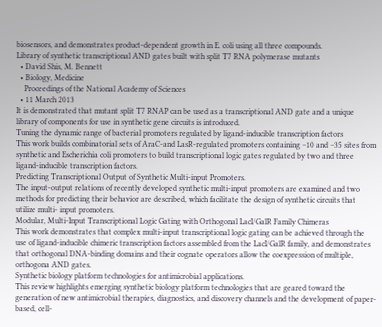biosensors, and demonstrates product-dependent growth in E. coli using all three compounds.
Library of synthetic transcriptional AND gates built with split T7 RNA polymerase mutants
  • David Shis, M. Bennett
  • Biology, Medicine
    Proceedings of the National Academy of Sciences
  • 11 March 2013
It is demonstrated that mutant split T7 RNAP can be used as a transcriptional AND gate and a unique library of components for use in synthetic gene circuits is introduced.
Tuning the dynamic range of bacterial promoters regulated by ligand-inducible transcription factors
This work builds combinatorial sets of AraC-and LasR-regulated promoters containing −10 and −35 sites from synthetic and Escherichia coli promoters to build transcriptional logic gates regulated by two and three ligand-inducible transcription factors.
Predicting Transcriptional Output of Synthetic Multi-input Promoters.
The input-output relations of recently developed synthetic multi-input promoters are examined and two methods for predicting their behavior are described, which facilitate the design of synthetic circuits that utilize multi- input promoters.
Modular, Multi-Input Transcriptional Logic Gating with Orthogonal LacI/GalR Family Chimeras
This work demonstrates that complex multi-input transcriptional logic gating can be achieved through the use of ligand-inducible chimeric transcription factors assembled from the LacI/GalR family, and demonstrates that orthogonal DNA-binding domains and their cognate operators allow the coexpression of multiple, orthogona AND gates.
Synthetic biology platform technologies for antimicrobial applications.
This review highlights emerging synthetic biology platform technologies that are geared toward the generation of new antimicrobial therapies, diagnostics, and discovery channels and the development of paper-based, cell-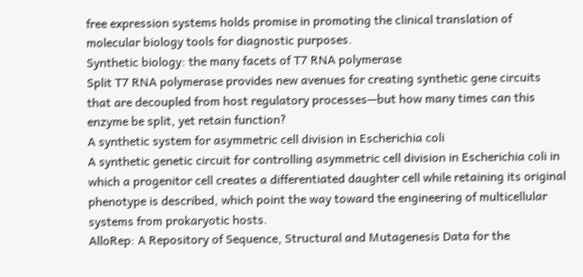free expression systems holds promise in promoting the clinical translation of molecular biology tools for diagnostic purposes.
Synthetic biology: the many facets of T7 RNA polymerase
Split T7 RNA polymerase provides new avenues for creating synthetic gene circuits that are decoupled from host regulatory processes—but how many times can this enzyme be split, yet retain function?
A synthetic system for asymmetric cell division in Escherichia coli
A synthetic genetic circuit for controlling asymmetric cell division in Escherichia coli in which a progenitor cell creates a differentiated daughter cell while retaining its original phenotype is described, which point the way toward the engineering of multicellular systems from prokaryotic hosts.
AlloRep: A Repository of Sequence, Structural and Mutagenesis Data for the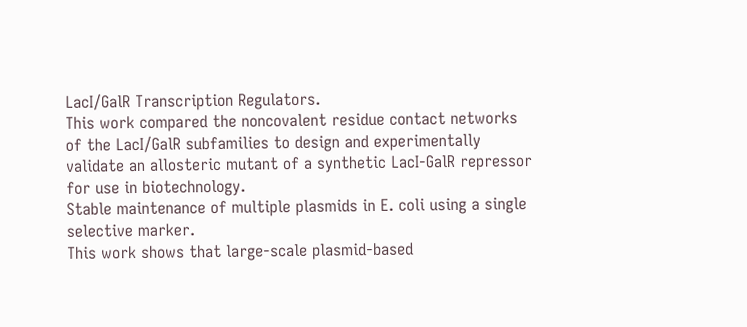LacI/GalR Transcription Regulators.
This work compared the noncovalent residue contact networks of the LacI/GalR subfamilies to design and experimentally validate an allosteric mutant of a synthetic LacI-GalR repressor for use in biotechnology.
Stable maintenance of multiple plasmids in E. coli using a single selective marker.
This work shows that large-scale plasmid-based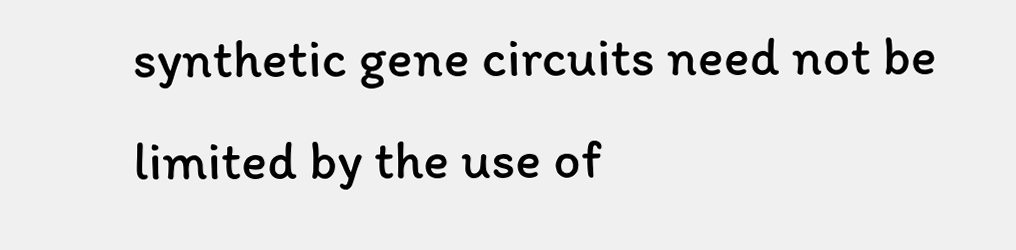synthetic gene circuits need not be limited by the use of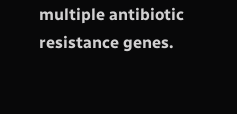multiple antibiotic resistance genes.